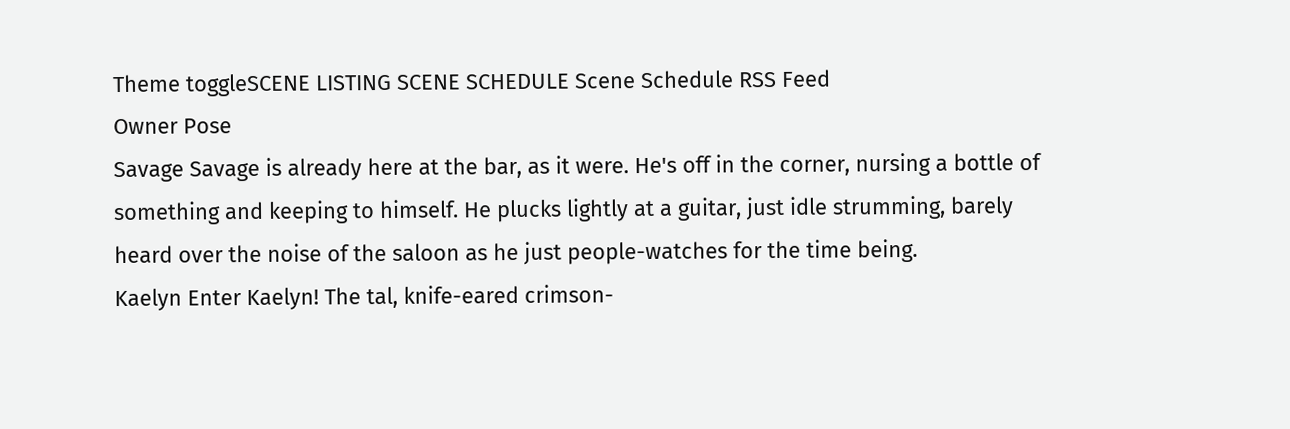Theme toggleSCENE LISTING SCENE SCHEDULE Scene Schedule RSS Feed
Owner Pose
Savage Savage is already here at the bar, as it were. He's off in the corner, nursing a bottle of something and keeping to himself. He plucks lightly at a guitar, just idle strumming, barely heard over the noise of the saloon as he just people-watches for the time being.
Kaelyn Enter Kaelyn! The tal, knife-eared crimson-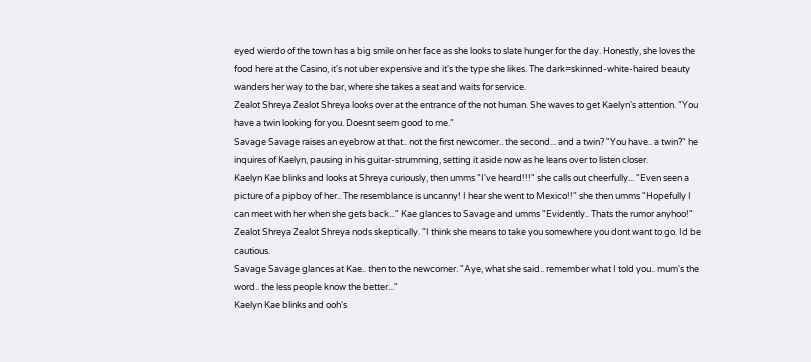eyed wierdo of the town has a big smile on her face as she looks to slate hunger for the day. Honestly, she loves the food here at the Casino, it's not uber expensive and it's the type she likes. The dark=skinned-white-haired beauty wanders her way to the bar, where she takes a seat and waits for service.
Zealot Shreya Zealot Shreya looks over at the entrance of the not human. She waves to get Kaelyn's attention. "You have a twin looking for you. Doesnt seem good to me."
Savage Savage raises an eyebrow at that.. not the first newcomer.. the second... and a twin? "You have.. a twin?" he inquires of Kaelyn, pausing in his guitar-strumming, setting it aside now as he leans over to listen closer.
Kaelyn Kae blinks and looks at Shreya curiously, then umms "I've heard!!!" she calls out cheerfully... "Even seen a picture of a pipboy of her.. The resemblance is uncanny! I hear she went to Mexico!!" she then umms "Hopefully I can meet with her when she gets back..." Kae glances to Savage and umms "Evidently.. Thats the rumor anyhoo!"
Zealot Shreya Zealot Shreya nods skeptically. "I think she means to take you somewhere you dont want to go. Id be cautious.
Savage Savage glances at Kae.. then to the newcomer. "Aye, what she said.. remember what I told you.. mum's the word.. the less people know the better..."
Kaelyn Kae blinks and ooh's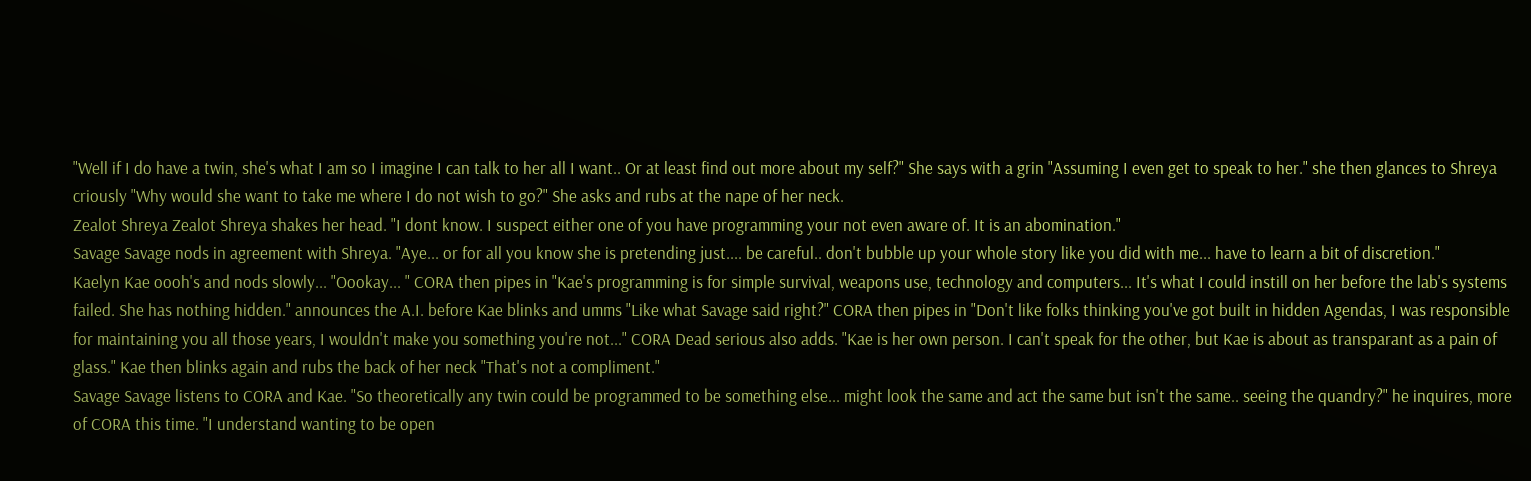"Well if I do have a twin, she's what I am so I imagine I can talk to her all I want.. Or at least find out more about my self?" She says with a grin "Assuming I even get to speak to her." she then glances to Shreya criously "Why would she want to take me where I do not wish to go?" She asks and rubs at the nape of her neck.
Zealot Shreya Zealot Shreya shakes her head. "I dont know. I suspect either one of you have programming your not even aware of. It is an abomination."
Savage Savage nods in agreement with Shreya. "Aye... or for all you know she is pretending just.... be careful.. don't bubble up your whole story like you did with me... have to learn a bit of discretion."
Kaelyn Kae oooh's and nods slowly... "Oookay... " CORA then pipes in "Kae's programming is for simple survival, weapons use, technology and computers... It's what I could instill on her before the lab's systems failed. She has nothing hidden." announces the A.I. before Kae blinks and umms "Like what Savage said right?" CORA then pipes in "Don't like folks thinking you've got built in hidden Agendas, I was responsible for maintaining you all those years, I wouldn't make you something you're not..." CORA Dead serious also adds. "Kae is her own person. I can't speak for the other, but Kae is about as transparant as a pain of glass." Kae then blinks again and rubs the back of her neck "That's not a compliment."
Savage Savage listens to CORA and Kae. "So theoretically any twin could be programmed to be something else... might look the same and act the same but isn't the same.. seeing the quandry?" he inquires, more of CORA this time. "I understand wanting to be open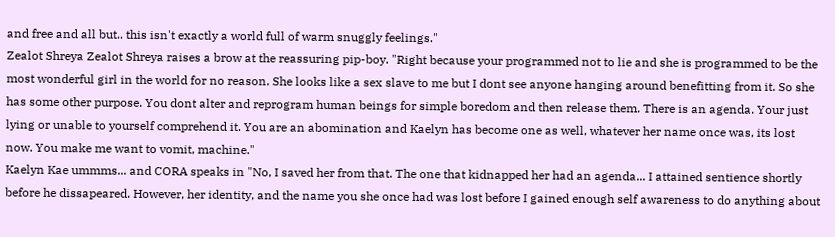and free and all but.. this isn't exactly a world full of warm snuggly feelings."
Zealot Shreya Zealot Shreya raises a brow at the reassuring pip-boy. "Right because your programmed not to lie and she is programmed to be the most wonderful girl in the world for no reason. She looks like a sex slave to me but I dont see anyone hanging around benefitting from it. So she has some other purpose. You dont alter and reprogram human beings for simple boredom and then release them. There is an agenda. Your just lying or unable to yourself comprehend it. You are an abomination and Kaelyn has become one as well, whatever her name once was, its lost now. You make me want to vomit, machine."
Kaelyn Kae ummms... and CORA speaks in "No, I saved her from that. The one that kidnapped her had an agenda... I attained sentience shortly before he dissapeared. However, her identity, and the name you she once had was lost before I gained enough self awareness to do anything about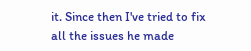it. Since then I've tried to fix all the issues he made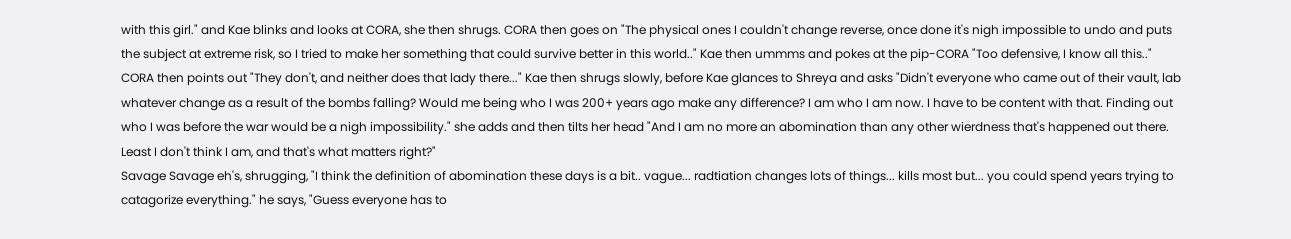with this girl." and Kae blinks and looks at CORA, she then shrugs. CORA then goes on "The physical ones I couldn't change reverse, once done it's nigh impossible to undo and puts the subject at extreme risk, so I tried to make her something that could survive better in this world.." Kae then ummms and pokes at the pip-CORA "Too defensive, I know all this.." CORA then points out "They don't, and neither does that lady there..." Kae then shrugs slowly, before Kae glances to Shreya and asks "Didn't everyone who came out of their vault, lab whatever change as a result of the bombs falling? Would me being who I was 200+ years ago make any difference? I am who I am now. I have to be content with that. Finding out who I was before the war would be a nigh impossibility." she adds and then tilts her head "And I am no more an abomination than any other wierdness that's happened out there. Least I don't think I am, and that's what matters right?"
Savage Savage eh's, shrugging, "I think the definition of abomination these days is a bit.. vague... radtiation changes lots of things... kills most but... you could spend years trying to catagorize everything." he says, "Guess everyone has to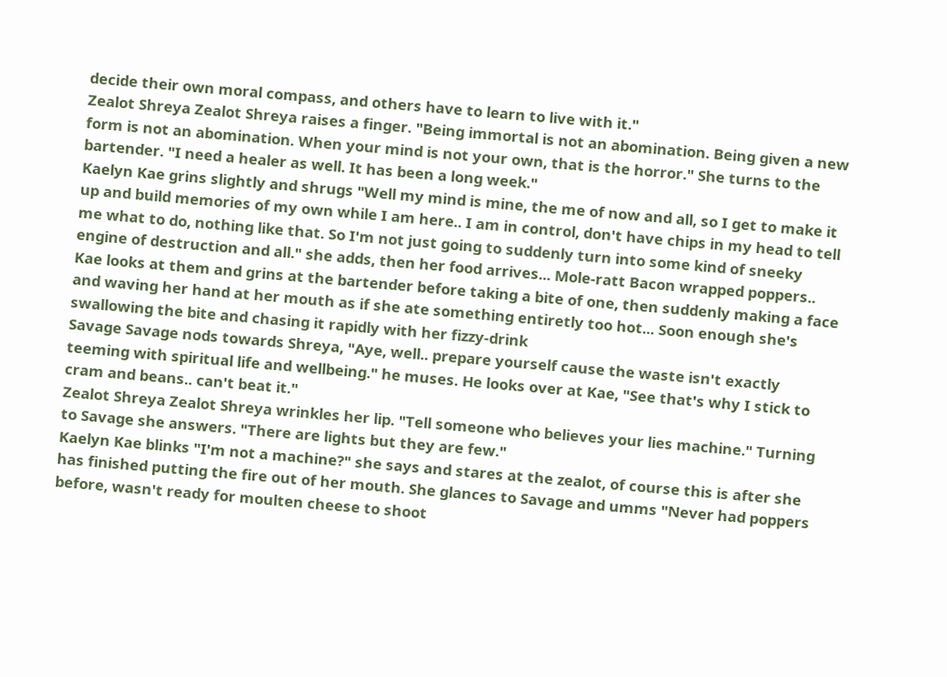decide their own moral compass, and others have to learn to live with it."
Zealot Shreya Zealot Shreya raises a finger. "Being immortal is not an abomination. Being given a new form is not an abomination. When your mind is not your own, that is the horror." She turns to the bartender. "I need a healer as well. It has been a long week."
Kaelyn Kae grins slightly and shrugs "Well my mind is mine, the me of now and all, so I get to make it up and build memories of my own while I am here.. I am in control, don't have chips in my head to tell me what to do, nothing like that. So I'm not just going to suddenly turn into some kind of sneeky engine of destruction and all." she adds, then her food arrives... Mole-ratt Bacon wrapped poppers.. Kae looks at them and grins at the bartender before taking a bite of one, then suddenly making a face and waving her hand at her mouth as if she ate something entiretly too hot... Soon enough she's swallowing the bite and chasing it rapidly with her fizzy-drink
Savage Savage nods towards Shreya, "Aye, well.. prepare yourself cause the waste isn't exactly teeming with spiritual life and wellbeing." he muses. He looks over at Kae, "See that's why I stick to cram and beans.. can't beat it."
Zealot Shreya Zealot Shreya wrinkles her lip. "Tell someone who believes your lies machine." Turning to Savage she answers. "There are lights but they are few."
Kaelyn Kae blinks "I'm not a machine?" she says and stares at the zealot, of course this is after she has finished putting the fire out of her mouth. She glances to Savage and umms "Never had poppers before, wasn't ready for moulten cheese to shoot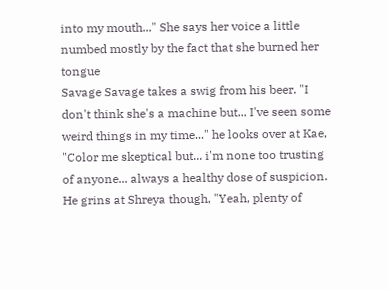into my mouth..." She says her voice a little numbed mostly by the fact that she burned her tongue
Savage Savage takes a swig from his beer. "I don't think she's a machine but... I've seen some weird things in my time..." he looks over at Kae, "Color me skeptical but... i'm none too trusting of anyone... always a healthy dose of suspicion. He grins at Shreya though, "Yeah, plenty of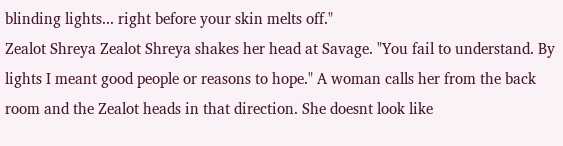blinding lights... right before your skin melts off."
Zealot Shreya Zealot Shreya shakes her head at Savage. "You fail to understand. By lights I meant good people or reasons to hope." A woman calls her from the back room and the Zealot heads in that direction. She doesnt look like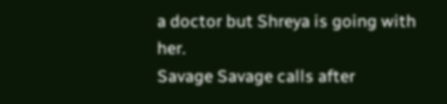a doctor but Shreya is going with her.
Savage Savage calls after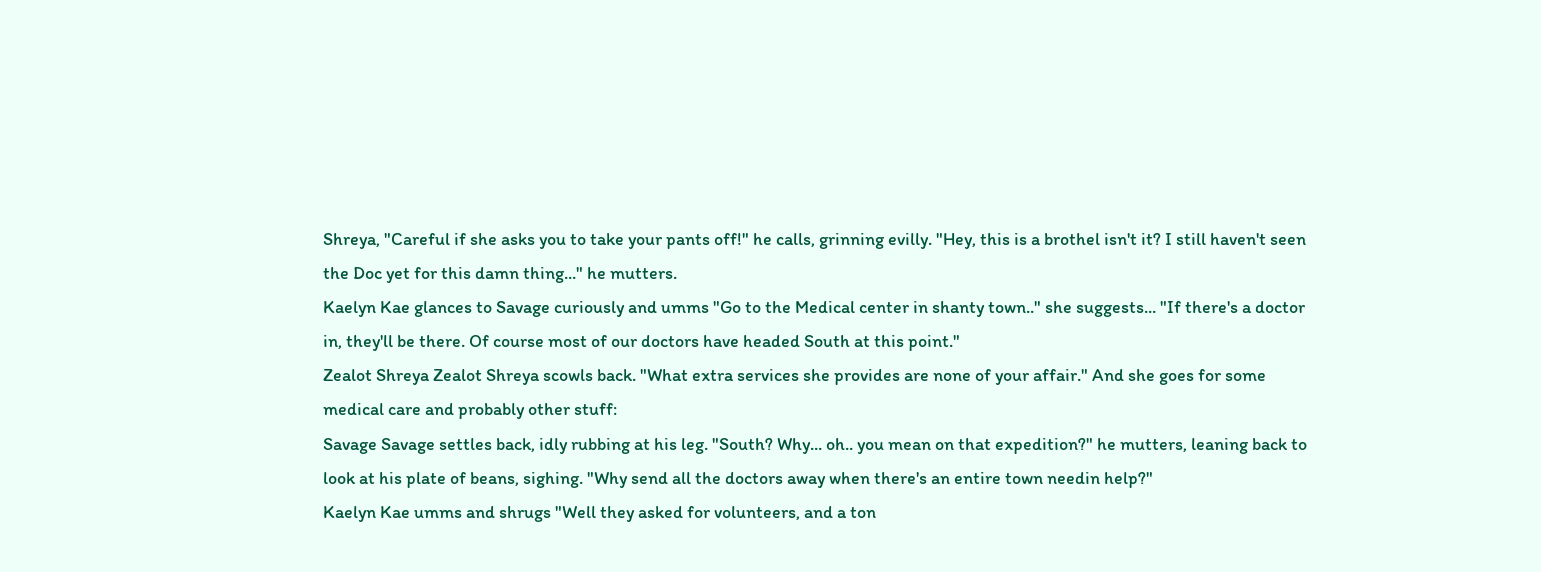Shreya, "Careful if she asks you to take your pants off!" he calls, grinning evilly. "Hey, this is a brothel isn't it? I still haven't seen the Doc yet for this damn thing..." he mutters.
Kaelyn Kae glances to Savage curiously and umms "Go to the Medical center in shanty town.." she suggests... "If there's a doctor in, they'll be there. Of course most of our doctors have headed South at this point."
Zealot Shreya Zealot Shreya scowls back. "What extra services she provides are none of your affair." And she goes for some medical care and probably other stuff:
Savage Savage settles back, idly rubbing at his leg. "South? Why... oh.. you mean on that expedition?" he mutters, leaning back to look at his plate of beans, sighing. "Why send all the doctors away when there's an entire town needin help?"
Kaelyn Kae umms and shrugs "Well they asked for volunteers, and a ton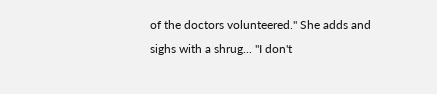of the doctors volunteered." She adds and sighs with a shrug... "I don't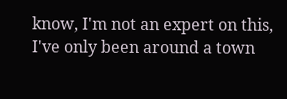know, I'm not an expert on this, I've only been around a town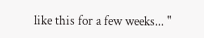like this for a few weeks... "